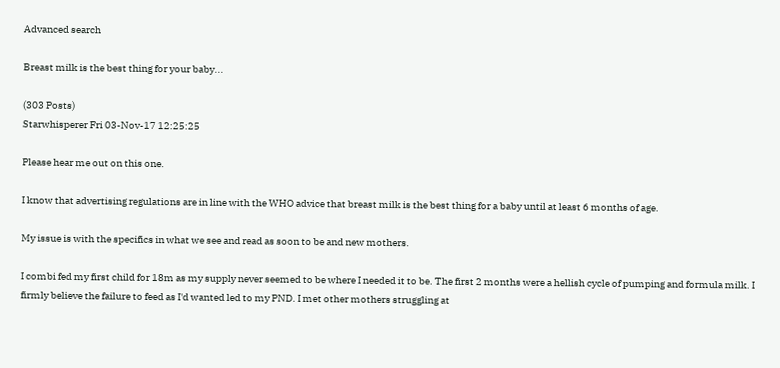Advanced search

Breast milk is the best thing for your baby...

(303 Posts)
Starwhisperer Fri 03-Nov-17 12:25:25

Please hear me out on this one.

I know that advertising regulations are in line with the WHO advice that breast milk is the best thing for a baby until at least 6 months of age.

My issue is with the specifics in what we see and read as soon to be and new mothers.

I combi fed my first child for 18m as my supply never seemed to be where I needed it to be. The first 2 months were a hellish cycle of pumping and formula milk. I firmly believe the failure to feed as I'd wanted led to my PND. I met other mothers struggling at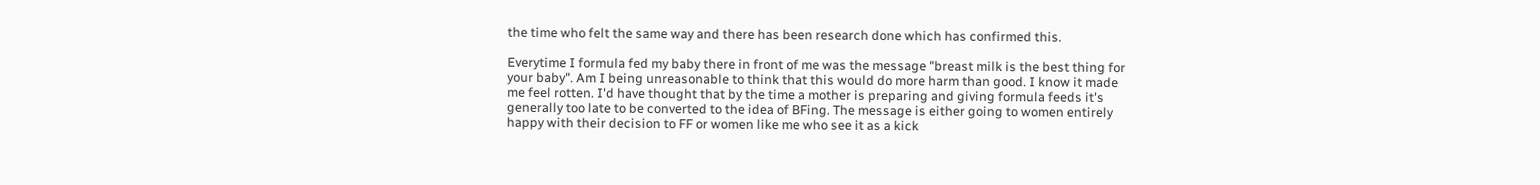the time who felt the same way and there has been research done which has confirmed this.

Everytime I formula fed my baby there in front of me was the message "breast milk is the best thing for your baby". Am I being unreasonable to think that this would do more harm than good. I know it made me feel rotten. I'd have thought that by the time a mother is preparing and giving formula feeds it's generally too late to be converted to the idea of BFing. The message is either going to women entirely happy with their decision to FF or women like me who see it as a kick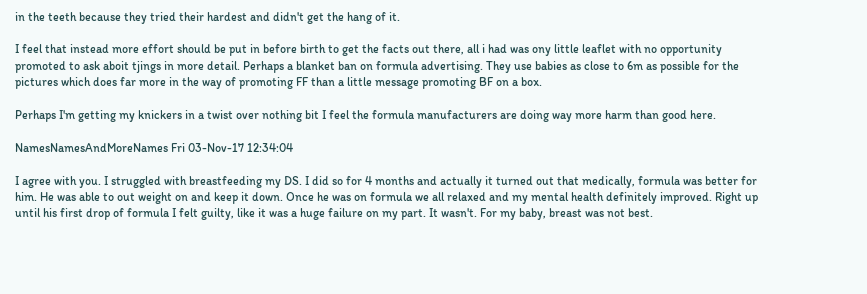in the teeth because they tried their hardest and didn't get the hang of it.

I feel that instead more effort should be put in before birth to get the facts out there, all i had was ony little leaflet with no opportunity promoted to ask aboit tjings in more detail. Perhaps a blanket ban on formula advertising. They use babies as close to 6m as possible for the pictures which does far more in the way of promoting FF than a little message promoting BF on a box.

Perhaps I'm getting my knickers in a twist over nothing bit I feel the formula manufacturers are doing way more harm than good here.

NamesNamesAndMoreNames Fri 03-Nov-17 12:34:04

I agree with you. I struggled with breastfeeding my DS. I did so for 4 months and actually it turned out that medically, formula was better for him. He was able to out weight on and keep it down. Once he was on formula we all relaxed and my mental health definitely improved. Right up until his first drop of formula I felt guilty, like it was a huge failure on my part. It wasn't. For my baby, breast was not best.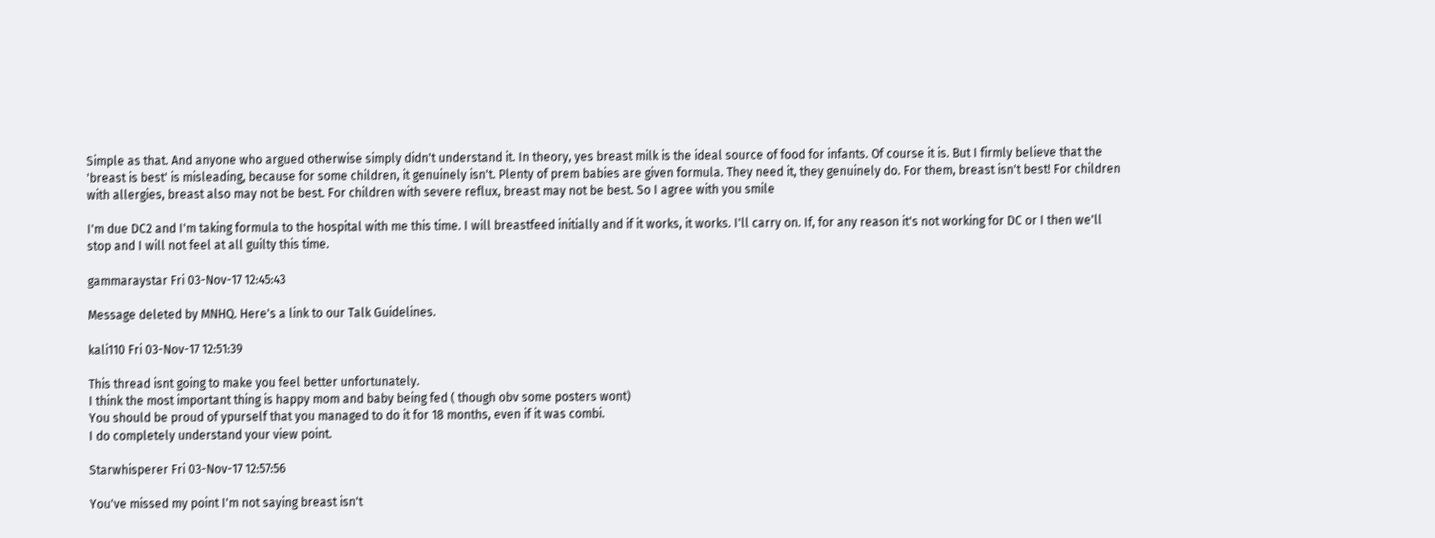Simple as that. And anyone who argued otherwise simply didn't understand it. In theory, yes breast milk is the ideal source of food for infants. Of course it is. But I firmly believe that the 'breast is best' is misleading, because for some children, it genuinely isn't. Plenty of prem babies are given formula. They need it, they genuinely do. For them, breast isn't best! For children with allergies, breast also may not be best. For children with severe reflux, breast may not be best. So I agree with you smile

I'm due DC2 and I'm taking formula to the hospital with me this time. I will breastfeed initially and if it works, it works. I'll carry on. If, for any reason it's not working for DC or I then we'll stop and I will not feel at all guilty this time.

gammaraystar Fri 03-Nov-17 12:45:43

Message deleted by MNHQ. Here's a link to our Talk Guidelines.

kali110 Fri 03-Nov-17 12:51:39

This thread isnt going to make you feel better unfortunately.
I think the most important thing is happy mom and baby being fed ( though obv some posters wont)
You should be proud of ypurself that you managed to do it for 18 months, even if it was combi.
I do completely understand your view point.

Starwhisperer Fri 03-Nov-17 12:57:56

You've missed my point I'm not saying breast isn't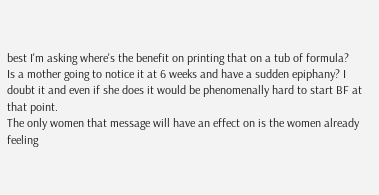best I'm asking where's the benefit on printing that on a tub of formula?
Is a mother going to notice it at 6 weeks and have a sudden epiphany? I doubt it and even if she does it would be phenomenally hard to start BF at that point.
The only women that message will have an effect on is the women already feeling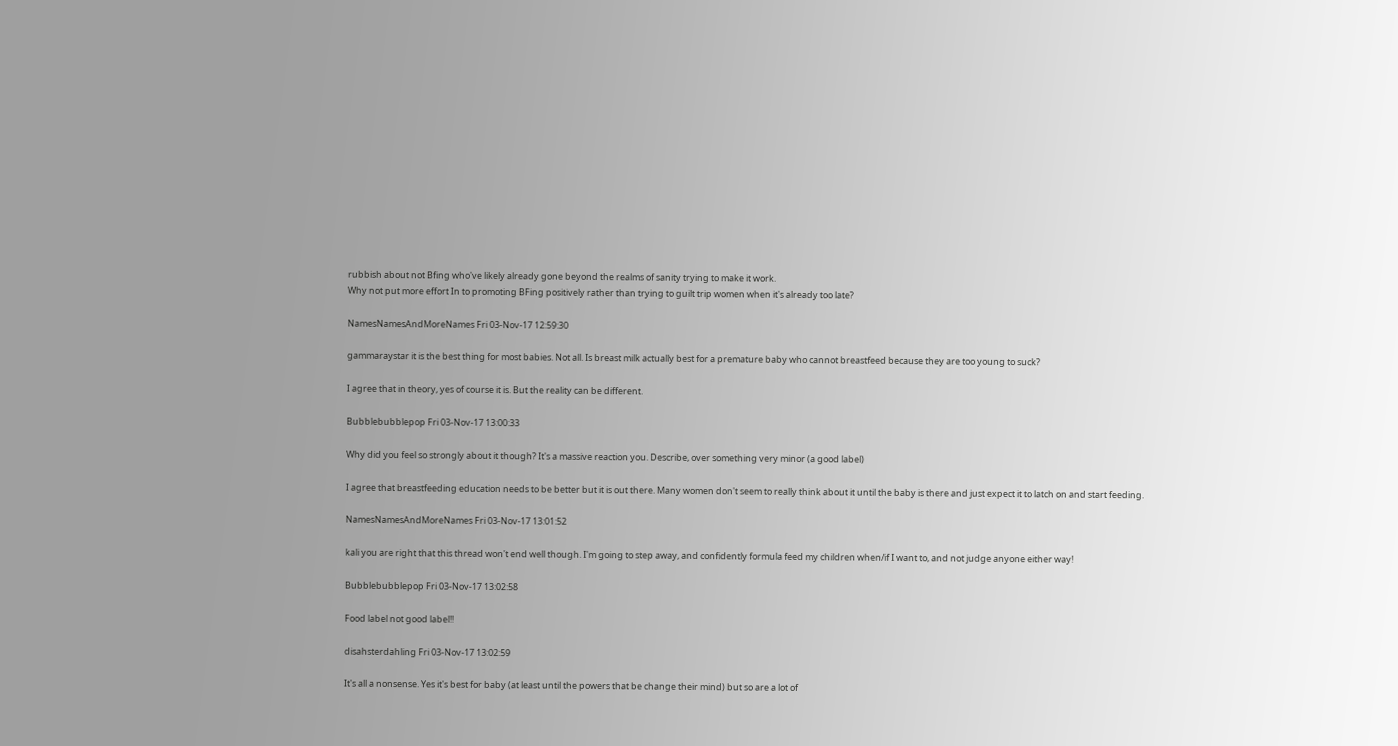rubbish about not Bfing who've likely already gone beyond the realms of sanity trying to make it work.
Why not put more effort In to promoting BFing positively rather than trying to guilt trip women when it's already too late?

NamesNamesAndMoreNames Fri 03-Nov-17 12:59:30

gammaraystar it is the best thing for most babies. Not all. Is breast milk actually best for a premature baby who cannot breastfeed because they are too young to suck?

I agree that in theory, yes of course it is. But the reality can be different.

Bubblebubblepop Fri 03-Nov-17 13:00:33

Why did you feel so strongly about it though? It's a massive reaction you. Describe, over something very minor (a good label)

I agree that breastfeeding education needs to be better but it is out there. Many women don't seem to really think about it until the baby is there and just expect it to latch on and start feeding.

NamesNamesAndMoreNames Fri 03-Nov-17 13:01:52

kali you are right that this thread won't end well though. I'm going to step away, and confidently formula feed my children when/if I want to, and not judge anyone either way!

Bubblebubblepop Fri 03-Nov-17 13:02:58

Food label not good label!!

disahsterdahling Fri 03-Nov-17 13:02:59

It's all a nonsense. Yes it's best for baby (at least until the powers that be change their mind) but so are a lot of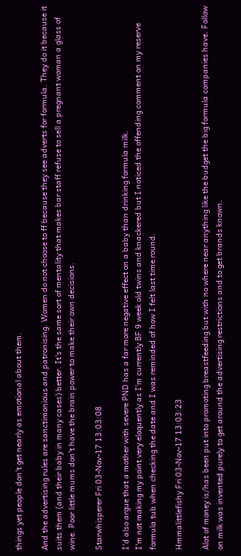things yet people don't get nearly as emotional about them.

And the advertising rules are sanctimonious and patronising. Women do not choose to ff because they see adverts for formula. They do it because it suits them (and their baby in many cases) better. It's the same sort of mentality that makes bar staff refuse to sell a pregnant woman a glass of wine. Poor little mums don't have the brain power to make their own decisions.

Starwhisperer Fri 03-Nov-17 13:03:08

I'd also argue that a mother with severe PND has a far more negative effect on a baby than drinking formula milk.
I'm not making my point very eloquently as I'm currently BF 9 week old twins and knackered but I noticed the offending comment on my reserve formula tub when checking the date and I was reminded of how I felt last time round.

Hmmalittlefishy Fri 03-Nov-17 13:03:23

Alot of money is/has been put into promoting breastfeeding but with no where near anything like the budget the big formula companies have. Follow on milk was invented purely to get around the advertising restrictions and to get brands known.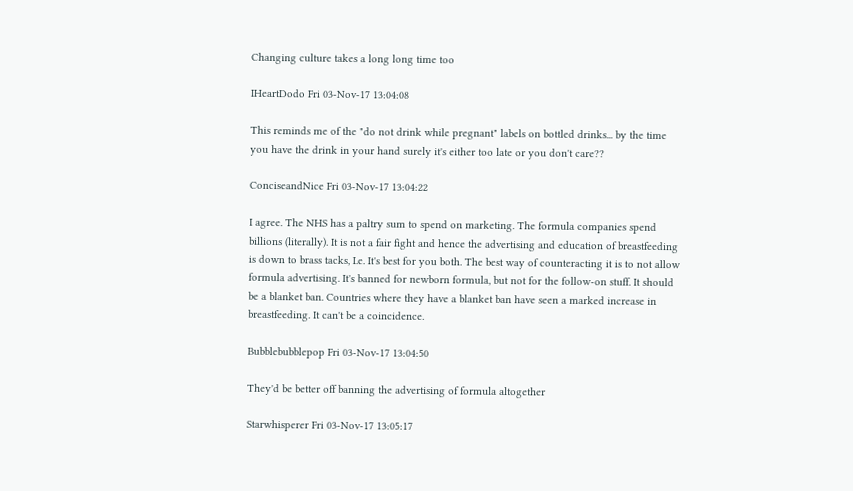Changing culture takes a long long time too

IHeartDodo Fri 03-Nov-17 13:04:08

This reminds me of the "do not drink while pregnant" labels on bottled drinks... by the time you have the drink in your hand surely it's either too late or you don't care??

ConciseandNice Fri 03-Nov-17 13:04:22

I agree. The NHS has a paltry sum to spend on marketing. The formula companies spend billions (literally). It is not a fair fight and hence the advertising and education of breastfeeding is down to brass tacks, I.e. It's best for you both. The best way of counteracting it is to not allow formula advertising. It's banned for newborn formula, but not for the follow-on stuff. It should be a blanket ban. Countries where they have a blanket ban have seen a marked increase in breastfeeding. It can't be a coincidence.

Bubblebubblepop Fri 03-Nov-17 13:04:50

They'd be better off banning the advertising of formula altogether

Starwhisperer Fri 03-Nov-17 13:05:17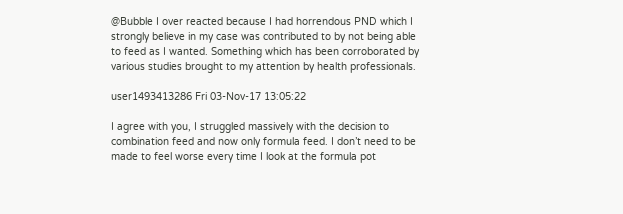@Bubble I over reacted because I had horrendous PND which I strongly believe in my case was contributed to by not being able to feed as I wanted. Something which has been corroborated by various studies brought to my attention by health professionals.

user1493413286 Fri 03-Nov-17 13:05:22

I agree with you, I struggled massively with the decision to combination feed and now only formula feed. I don’t need to be made to feel worse every time I look at the formula pot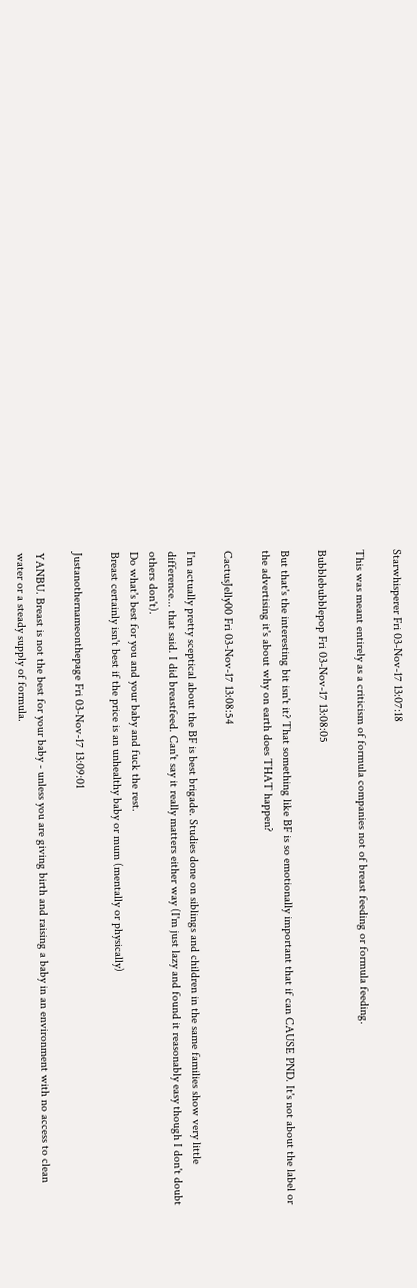Starwhisperer Fri 03-Nov-17 13:07:18

This was meant entirely as a criticism of formula companies not of breast feeding or formula feeding.

Bubblebubblepop Fri 03-Nov-17 13:08:05

But that's the interesting bit isn't it? That something like BF is so emotionally important that if can CAUSE PND. It's not about the label or the advertising it's about why on earth does THAT happen?

CactusJelly00 Fri 03-Nov-17 13:08:54

I'm actually pretty sceptical about the BF is best brigade. Studies done on siblings and children in the same families show very little difference... that said. I did breastfeed. Can't say it really matters either way (I'm just lazy and found it reasonably easy though I don't doubt others don't).
Do what's best for you and your baby and fuck the rest.
Breast certainly isn't best if the price is an unhealthy baby or mum (mentally or physically)

Justanothernameonthepage Fri 03-Nov-17 13:09:01

YANBU. Breast is not the best for your baby - unless you are giving birth and raising a baby in an environment with no access to clean water or a steady supply of formula.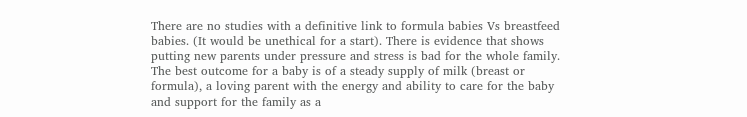There are no studies with a definitive link to formula babies Vs breastfeed babies. (It would be unethical for a start). There is evidence that shows putting new parents under pressure and stress is bad for the whole family.
The best outcome for a baby is of a steady supply of milk (breast or formula), a loving parent with the energy and ability to care for the baby and support for the family as a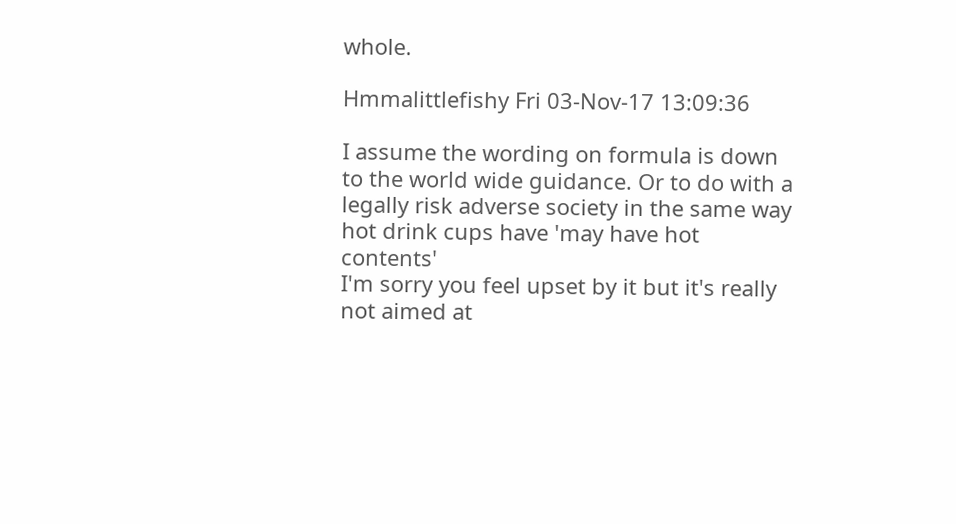whole.

Hmmalittlefishy Fri 03-Nov-17 13:09:36

I assume the wording on formula is down to the world wide guidance. Or to do with a legally risk adverse society in the same way hot drink cups have 'may have hot contents'
I'm sorry you feel upset by it but it's really not aimed at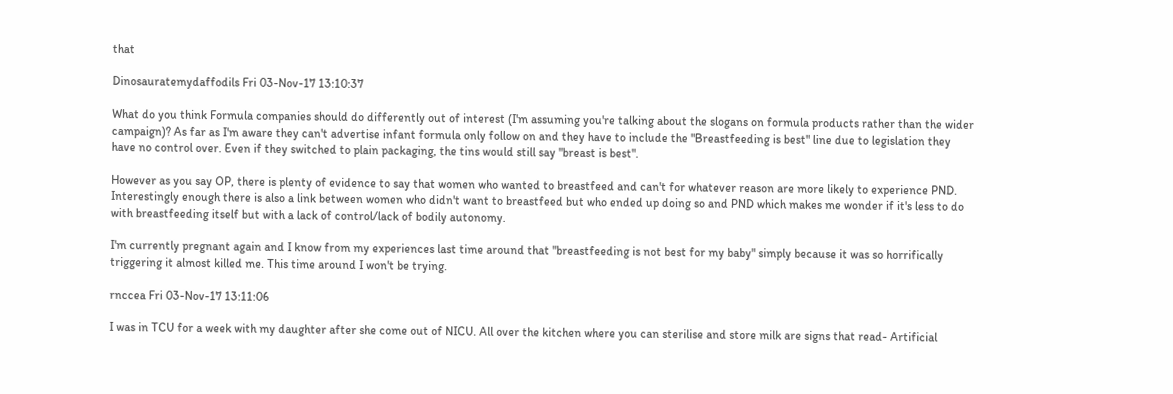that

Dinosauratemydaffodils Fri 03-Nov-17 13:10:37

What do you think Formula companies should do differently out of interest (I'm assuming you're talking about the slogans on formula products rather than the wider campaign)? As far as I'm aware they can't advertise infant formula only follow on and they have to include the "Breastfeeding is best" line due to legislation they have no control over. Even if they switched to plain packaging, the tins would still say "breast is best".

However as you say OP, there is plenty of evidence to say that women who wanted to breastfeed and can't for whatever reason are more likely to experience PND. Interestingly enough there is also a link between women who didn't want to breastfeed but who ended up doing so and PND which makes me wonder if it's less to do with breastfeeding itself but with a lack of control/lack of bodily autonomy.

I'm currently pregnant again and I know from my experiences last time around that "breastfeeding is not best for my baby" simply because it was so horrifically triggering it almost killed me. This time around I won't be trying.

rnccea Fri 03-Nov-17 13:11:06

I was in TCU for a week with my daughter after she come out of NICU. All over the kitchen where you can sterilise and store milk are signs that read- Artificial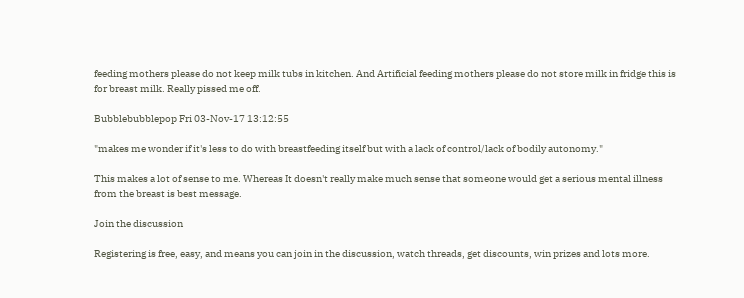feeding mothers please do not keep milk tubs in kitchen. And Artificial feeding mothers please do not store milk in fridge this is for breast milk. Really pissed me off.

Bubblebubblepop Fri 03-Nov-17 13:12:55

"makes me wonder if it's less to do with breastfeeding itself but with a lack of control/lack of bodily autonomy."

This makes a lot of sense to me. Whereas It doesn't really make much sense that someone would get a serious mental illness from the breast is best message.

Join the discussion

Registering is free, easy, and means you can join in the discussion, watch threads, get discounts, win prizes and lots more.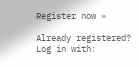Register now »

Already registered? Log in with: